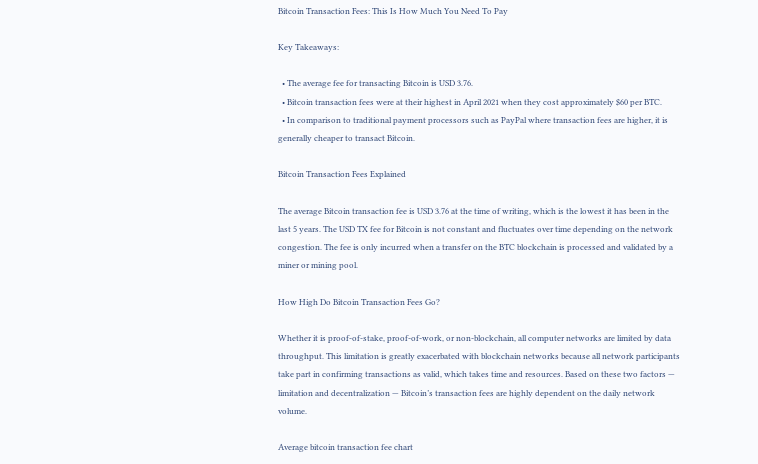Bitcoin Transaction Fees: This Is How Much You Need To Pay

Key Takeaways:

  • The average fee for transacting Bitcoin is USD 3.76.
  • Bitcoin transaction fees were at their highest in April 2021 when they cost approximately $60 per BTC.
  • In comparison to traditional payment processors such as PayPal where transaction fees are higher, it is generally cheaper to transact Bitcoin.

Bitcoin Transaction Fees Explained

The average Bitcoin transaction fee is USD 3.76 at the time of writing, which is the lowest it has been in the last 5 years. The USD TX fee for Bitcoin is not constant and fluctuates over time depending on the network congestion. The fee is only incurred when a transfer on the BTC blockchain is processed and validated by a miner or mining pool.

How High Do Bitcoin Transaction Fees Go?

Whether it is proof-of-stake, proof-of-work, or non-blockchain, all computer networks are limited by data throughput. This limitation is greatly exacerbated with blockchain networks because all network participants take part in confirming transactions as valid, which takes time and resources. Based on these two factors — limitation and decentralization — Bitcoin’s transaction fees are highly dependent on the daily network volume.

Average bitcoin transaction fee chart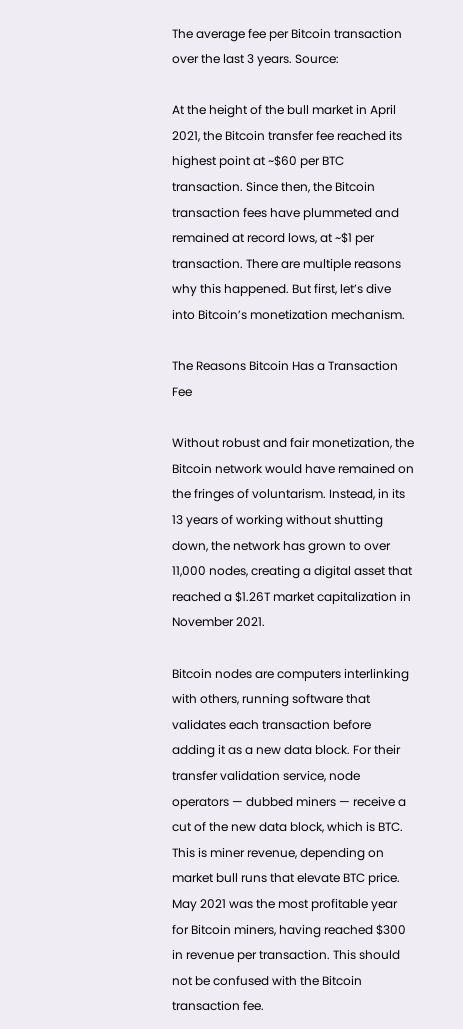The average fee per Bitcoin transaction over the last 3 years. Source:

At the height of the bull market in April 2021, the Bitcoin transfer fee reached its highest point at ~$60 per BTC transaction. Since then, the Bitcoin transaction fees have plummeted and remained at record lows, at ~$1 per transaction. There are multiple reasons why this happened. But first, let’s dive into Bitcoin’s monetization mechanism.

The Reasons Bitcoin Has a Transaction Fee

Without robust and fair monetization, the Bitcoin network would have remained on the fringes of voluntarism. Instead, in its 13 years of working without shutting down, the network has grown to over 11,000 nodes, creating a digital asset that reached a $1.26T market capitalization in November 2021.

Bitcoin nodes are computers interlinking with others, running software that validates each transaction before adding it as a new data block. For their transfer validation service, node operators — dubbed miners — receive a cut of the new data block, which is BTC. This is miner revenue, depending on market bull runs that elevate BTC price. May 2021 was the most profitable year for Bitcoin miners, having reached $300 in revenue per transaction. This should not be confused with the Bitcoin transaction fee.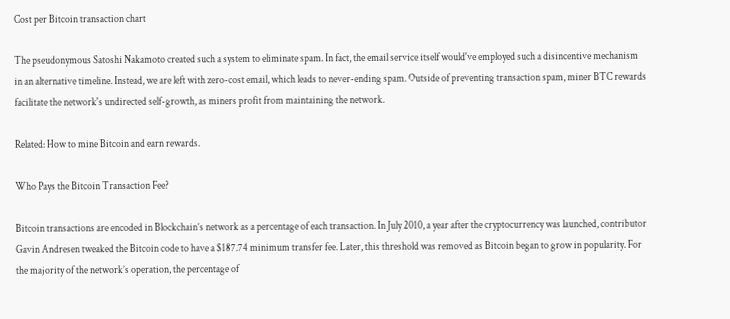Cost per Bitcoin transaction chart

The pseudonymous Satoshi Nakamoto created such a system to eliminate spam. In fact, the email service itself would've employed such a disincentive mechanism in an alternative timeline. Instead, we are left with zero-cost email, which leads to never-ending spam. Outside of preventing transaction spam, miner BTC rewards facilitate the network's undirected self-growth, as miners profit from maintaining the network.

Related: How to mine Bitcoin and earn rewards.

Who Pays the Bitcoin Transaction Fee?

Bitcoin transactions are encoded in Blockchain’s network as a percentage of each transaction. In July 2010, a year after the cryptocurrency was launched, contributor Gavin Andresen tweaked the Bitcoin code to have a $187.74 minimum transfer fee. Later, this threshold was removed as Bitcoin began to grow in popularity. For the majority of the network’s operation, the percentage of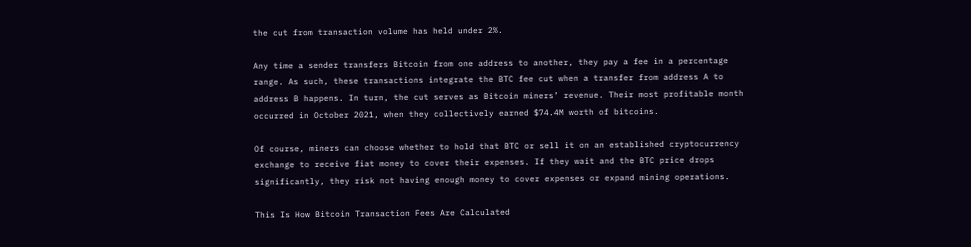the cut from transaction volume has held under 2%.

Any time a sender transfers Bitcoin from one address to another, they pay a fee in a percentage range. As such, these transactions integrate the BTC fee cut when a transfer from address A to address B happens. In turn, the cut serves as Bitcoin miners’ revenue. Their most profitable month occurred in October 2021, when they collectively earned $74.4M worth of bitcoins.

Of course, miners can choose whether to hold that BTC or sell it on an established cryptocurrency exchange to receive fiat money to cover their expenses. If they wait and the BTC price drops significantly, they risk not having enough money to cover expenses or expand mining operations.

This Is How Bitcoin Transaction Fees Are Calculated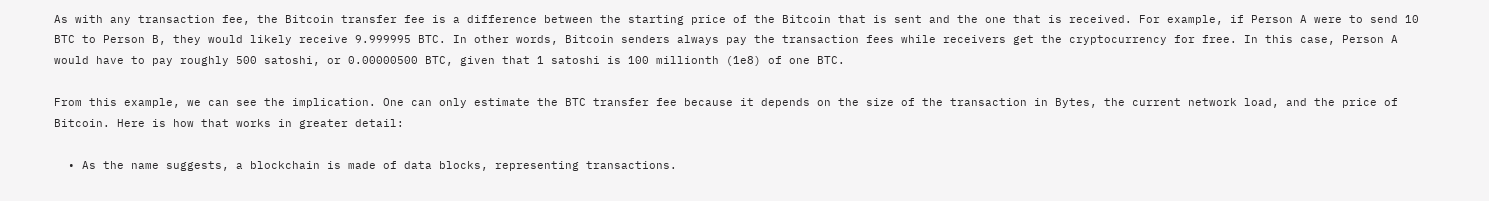As with any transaction fee, the Bitcoin transfer fee is a difference between the starting price of the Bitcoin that is sent and the one that is received. For example, if Person A were to send 10 BTC to Person B, they would likely receive 9.999995 BTC. In other words, Bitcoin senders always pay the transaction fees while receivers get the cryptocurrency for free. In this case, Person A would have to pay roughly 500 satoshi, or 0.00000500 BTC, given that 1 satoshi is 100 millionth (1e8) of one BTC.

From this example, we can see the implication. One can only estimate the BTC transfer fee because it depends on the size of the transaction in Bytes, the current network load, and the price of Bitcoin. Here is how that works in greater detail:

  • As the name suggests, a blockchain is made of data blocks, representing transactions.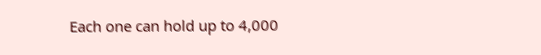Each one can hold up to 4,000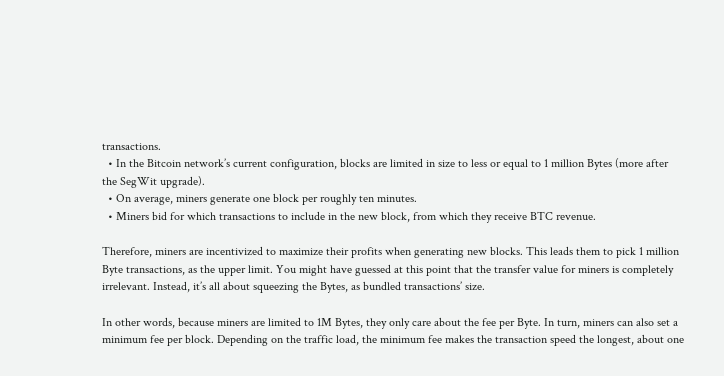transactions.
  • In the Bitcoin network’s current configuration, blocks are limited in size to less or equal to 1 million Bytes (more after the SegWit upgrade).
  • On average, miners generate one block per roughly ten minutes.
  • Miners bid for which transactions to include in the new block, from which they receive BTC revenue.

Therefore, miners are incentivized to maximize their profits when generating new blocks. This leads them to pick 1 million Byte transactions, as the upper limit. You might have guessed at this point that the transfer value for miners is completely irrelevant. Instead, it’s all about squeezing the Bytes, as bundled transactions’ size.

In other words, because miners are limited to 1M Bytes, they only care about the fee per Byte. In turn, miners can also set a minimum fee per block. Depending on the traffic load, the minimum fee makes the transaction speed the longest, about one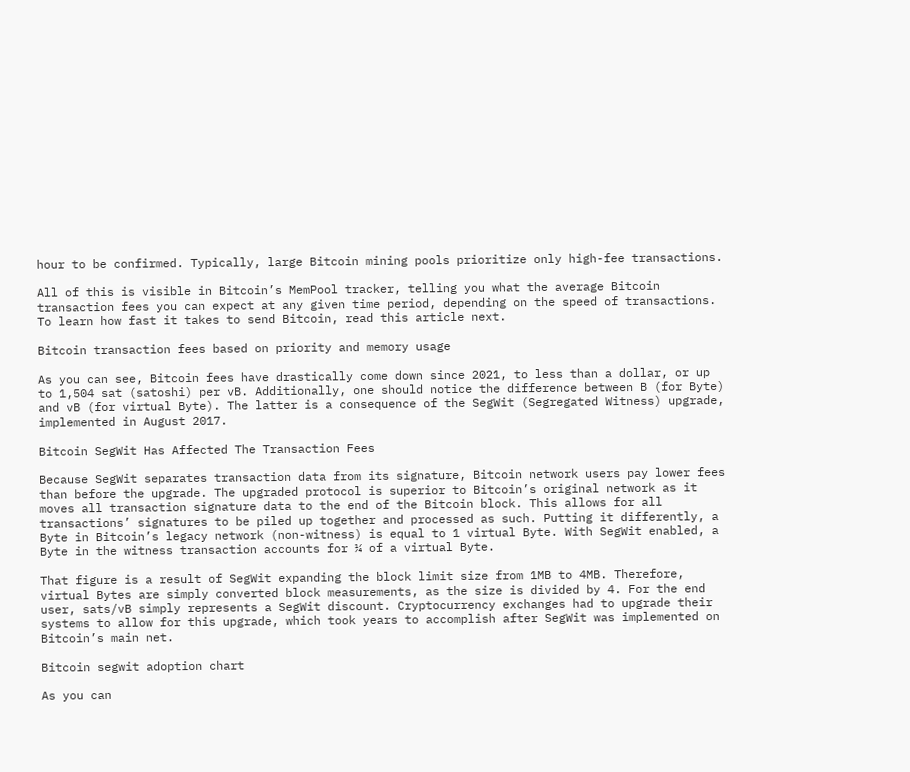hour to be confirmed. Typically, large Bitcoin mining pools prioritize only high-fee transactions.

All of this is visible in Bitcoin’s MemPool tracker, telling you what the average Bitcoin transaction fees you can expect at any given time period, depending on the speed of transactions. To learn how fast it takes to send Bitcoin, read this article next.

Bitcoin transaction fees based on priority and memory usage

As you can see, Bitcoin fees have drastically come down since 2021, to less than a dollar, or up to 1,504 sat (satoshi) per vB. Additionally, one should notice the difference between B (for Byte) and vB (for virtual Byte). The latter is a consequence of the SegWit (Segregated Witness) upgrade, implemented in August 2017.

Bitcoin SegWit Has Affected The Transaction Fees

Because SegWit separates transaction data from its signature, Bitcoin network users pay lower fees than before the upgrade. The upgraded protocol is superior to Bitcoin’s original network as it moves all transaction signature data to the end of the Bitcoin block. This allows for all transactions’ signatures to be piled up together and processed as such. Putting it differently, a Byte in Bitcoin’s legacy network (non-witness) is equal to 1 virtual Byte. With SegWit enabled, a Byte in the witness transaction accounts for ¼ of a virtual Byte.

That figure is a result of SegWit expanding the block limit size from 1MB to 4MB. Therefore, virtual Bytes are simply converted block measurements, as the size is divided by 4. For the end user, sats/vB simply represents a SegWit discount. Cryptocurrency exchanges had to upgrade their systems to allow for this upgrade, which took years to accomplish after SegWit was implemented on Bitcoin’s main net.

Bitcoin segwit adoption chart

As you can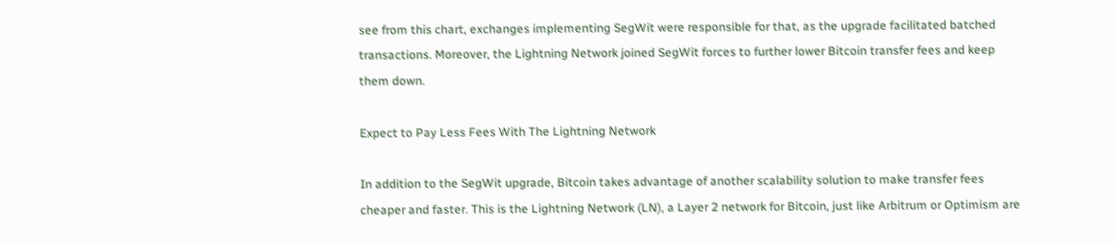see from this chart, exchanges implementing SegWit were responsible for that, as the upgrade facilitated batched transactions. Moreover, the Lightning Network joined SegWit forces to further lower Bitcoin transfer fees and keep them down.

Expect to Pay Less Fees With The Lightning Network

In addition to the SegWit upgrade, Bitcoin takes advantage of another scalability solution to make transfer fees cheaper and faster. This is the Lightning Network (LN), a Layer 2 network for Bitcoin, just like Arbitrum or Optimism are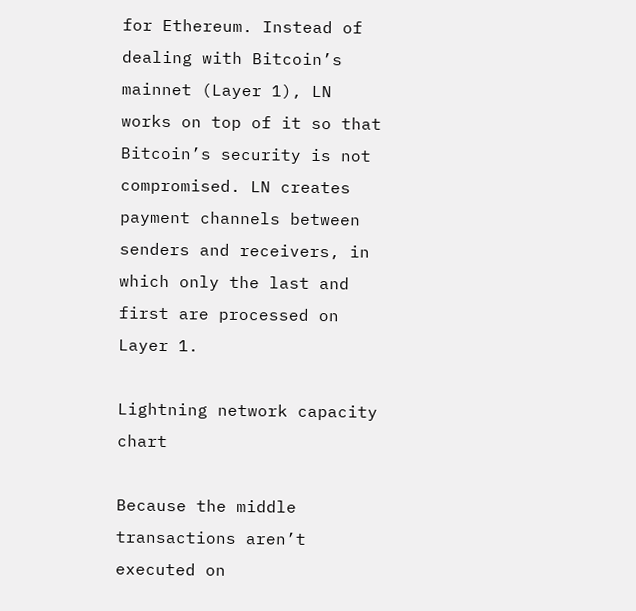for Ethereum. Instead of dealing with Bitcoin’s mainnet (Layer 1), LN works on top of it so that Bitcoin’s security is not compromised. LN creates payment channels between senders and receivers, in which only the last and first are processed on Layer 1.

Lightning network capacity chart

Because the middle transactions aren’t executed on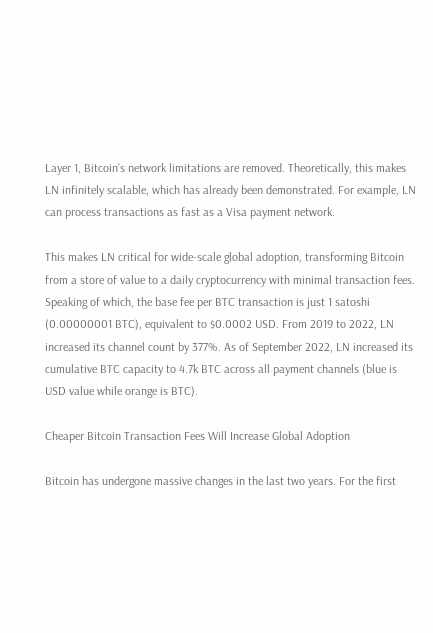Layer 1, Bitcoin’s network limitations are removed. Theoretically, this makes LN infinitely scalable, which has already been demonstrated. For example, LN can process transactions as fast as a Visa payment network.

This makes LN critical for wide-scale global adoption, transforming Bitcoin from a store of value to a daily cryptocurrency with minimal transaction fees. Speaking of which, the base fee per BTC transaction is just 1 satoshi (0.00000001 BTC), equivalent to $0.0002 USD. From 2019 to 2022, LN increased its channel count by 377%. As of September 2022, LN increased its cumulative BTC capacity to 4.7k BTC across all payment channels (blue is USD value while orange is BTC).

Cheaper Bitcoin Transaction Fees Will Increase Global Adoption

Bitcoin has undergone massive changes in the last two years. For the first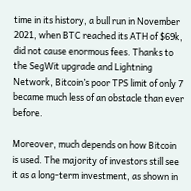time in its history, a bull run in November 2021, when BTC reached its ATH of $69k, did not cause enormous fees. Thanks to the SegWit upgrade and Lightning Network, Bitcoin’s poor TPS limit of only 7 became much less of an obstacle than ever before.

Moreover, much depends on how Bitcoin is used. The majority of investors still see it as a long-term investment, as shown in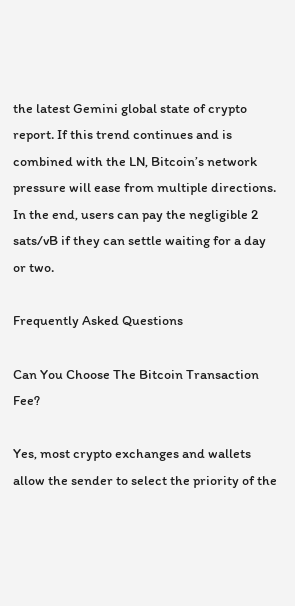the latest Gemini global state of crypto report. If this trend continues and is combined with the LN, Bitcoin’s network pressure will ease from multiple directions. In the end, users can pay the negligible 2 sats/vB if they can settle waiting for a day or two.

Frequently Asked Questions

Can You Choose The Bitcoin Transaction Fee?

Yes, most crypto exchanges and wallets allow the sender to select the priority of the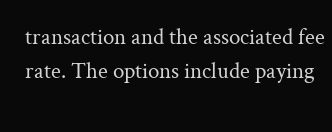transaction and the associated fee rate. The options include paying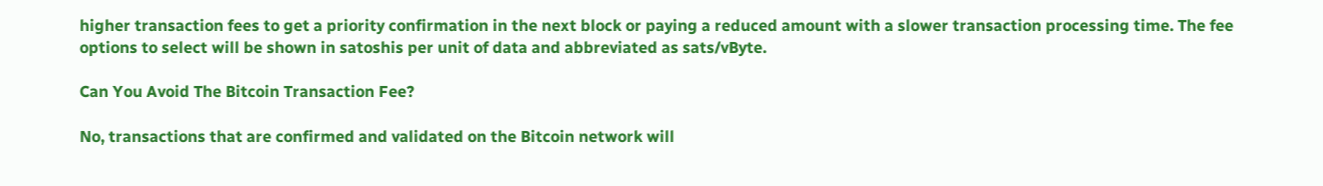higher transaction fees to get a priority confirmation in the next block or paying a reduced amount with a slower transaction processing time. The fee options to select will be shown in satoshis per unit of data and abbreviated as sats/vByte.

Can You Avoid The Bitcoin Transaction Fee?

No, transactions that are confirmed and validated on the Bitcoin network will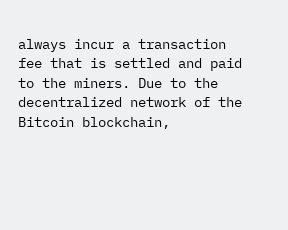always incur a transaction fee that is settled and paid to the miners. Due to the decentralized network of the Bitcoin blockchain,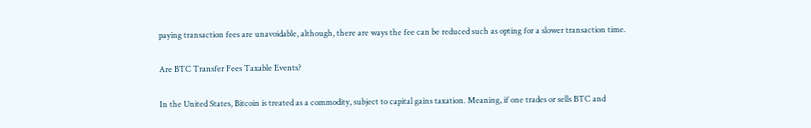paying transaction fees are unavoidable, although, there are ways the fee can be reduced such as opting for a slower transaction time.

Are BTC Transfer Fees Taxable Events?

In the United States, Bitcoin is treated as a commodity, subject to capital gains taxation. Meaning, if one trades or sells BTC and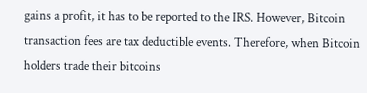gains a profit, it has to be reported to the IRS. However, Bitcoin transaction fees are tax deductible events. Therefore, when Bitcoin holders trade their bitcoins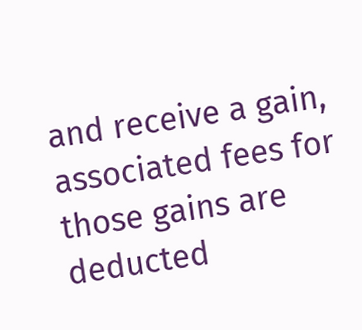and receive a gain, associated fees for those gains are deducted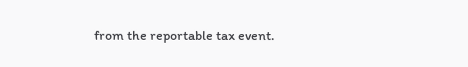from the reportable tax event.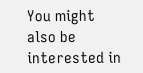You might also be interested in